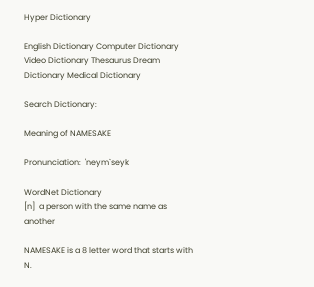Hyper Dictionary

English Dictionary Computer Dictionary Video Dictionary Thesaurus Dream Dictionary Medical Dictionary

Search Dictionary:

Meaning of NAMESAKE

Pronunciation:  'neym`seyk

WordNet Dictionary
[n]  a person with the same name as another

NAMESAKE is a 8 letter word that starts with N.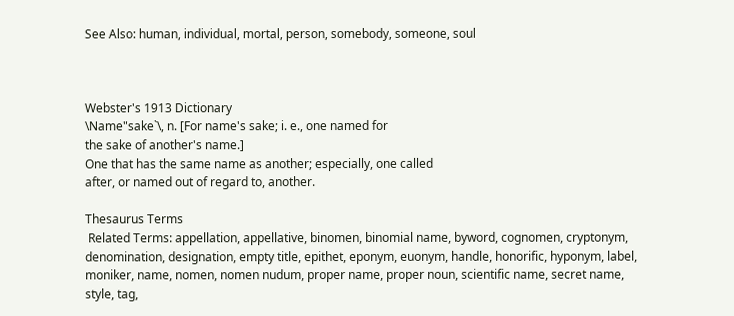See Also: human, individual, mortal, person, somebody, someone, soul



Webster's 1913 Dictionary
\Name"sake`\, n. [For name's sake; i. e., one named for
the sake of another's name.]
One that has the same name as another; especially, one called
after, or named out of regard to, another.

Thesaurus Terms
 Related Terms: appellation, appellative, binomen, binomial name, byword, cognomen, cryptonym, denomination, designation, empty title, epithet, eponym, euonym, handle, honorific, hyponym, label, moniker, name, nomen, nomen nudum, proper name, proper noun, scientific name, secret name, style, tag,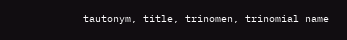tautonym, title, trinomen, trinomial name